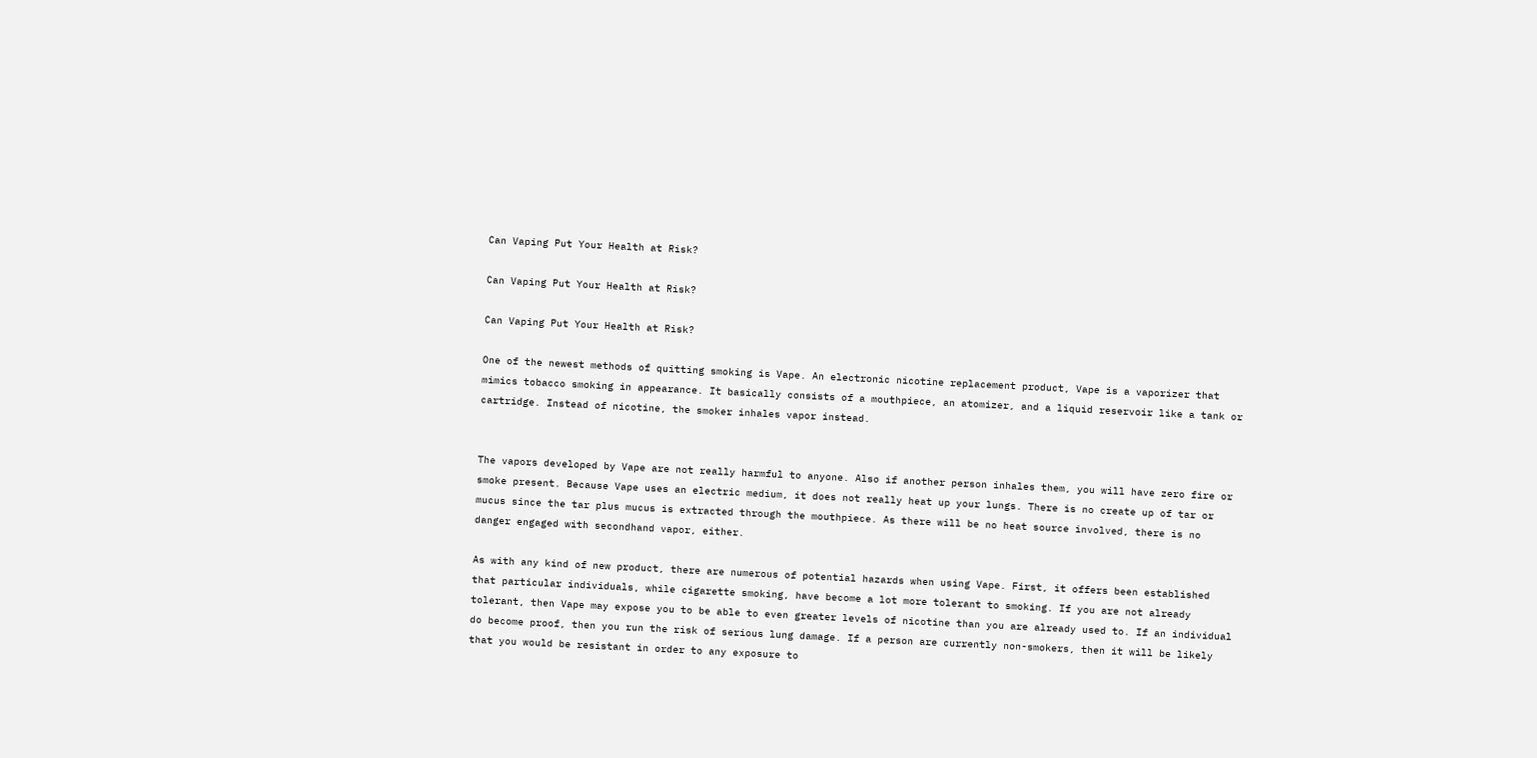Can Vaping Put Your Health at Risk?

Can Vaping Put Your Health at Risk?

Can Vaping Put Your Health at Risk?

One of the newest methods of quitting smoking is Vape. An electronic nicotine replacement product, Vape is a vaporizer that mimics tobacco smoking in appearance. It basically consists of a mouthpiece, an atomizer, and a liquid reservoir like a tank or cartridge. Instead of nicotine, the smoker inhales vapor instead.


The vapors developed by Vape are not really harmful to anyone. Also if another person inhales them, you will have zero fire or smoke present. Because Vape uses an electric medium, it does not really heat up your lungs. There is no create up of tar or mucus since the tar plus mucus is extracted through the mouthpiece. As there will be no heat source involved, there is no danger engaged with secondhand vapor, either.

As with any kind of new product, there are numerous of potential hazards when using Vape. First, it offers been established that particular individuals, while cigarette smoking, have become a lot more tolerant to smoking. If you are not already tolerant, then Vape may expose you to be able to even greater levels of nicotine than you are already used to. If an individual do become proof, then you run the risk of serious lung damage. If a person are currently non-smokers, then it will be likely that you would be resistant in order to any exposure to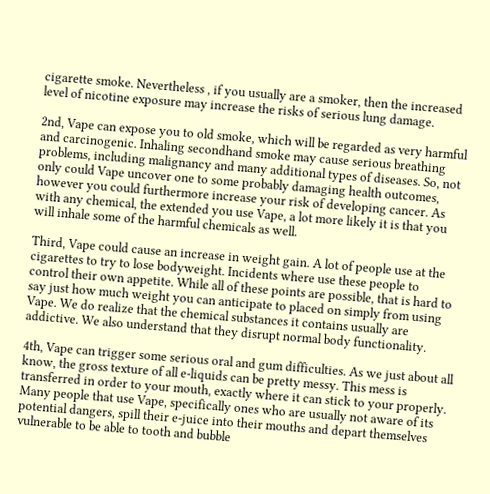cigarette smoke. Nevertheless , if you usually are a smoker, then the increased level of nicotine exposure may increase the risks of serious lung damage.

2nd, Vape can expose you to old smoke, which will be regarded as very harmful and carcinogenic. Inhaling secondhand smoke may cause serious breathing problems, including malignancy and many additional types of diseases. So, not only could Vape uncover one to some probably damaging health outcomes, however you could furthermore increase your risk of developing cancer. As with any chemical, the extended you use Vape, a lot more likely it is that you will inhale some of the harmful chemicals as well.

Third, Vape could cause an increase in weight gain. A lot of people use at the cigarettes to try to lose bodyweight. Incidents where use these people to control their own appetite. While all of these points are possible, that is hard to say just how much weight you can anticipate to placed on simply from using Vape. We do realize that the chemical substances it contains usually are addictive. We also understand that they disrupt normal body functionality.

4th, Vape can trigger some serious oral and gum difficulties. As we just about all know, the gross texture of all e-liquids can be pretty messy. This mess is transferred in order to your mouth, exactly where it can stick to your properly. Many people that use Vape, specifically ones who are usually not aware of its potential dangers, spill their e-juice into their mouths and depart themselves vulnerable to be able to tooth and bubble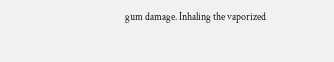gum damage. Inhaling the vaporized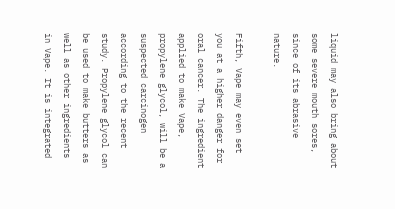liquid may also bring about some severe mouth sores, since of its abrasive nature.

Fifth, Vape may even set you at a higher danger for oral cancer. The ingredient applied to make Vape, propylene glycol, will be a suspected carcinogen according to the recent study. Propylene glycol can be used to make butters as well as other ingredients in Vape. It is integrated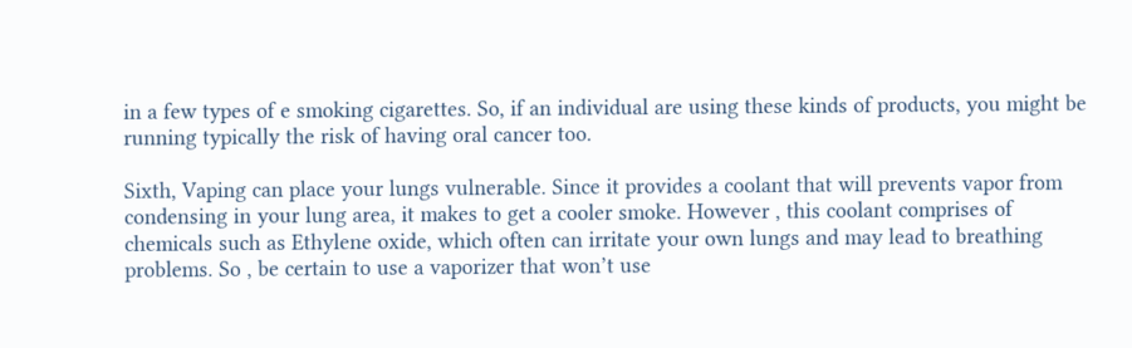in a few types of e smoking cigarettes. So, if an individual are using these kinds of products, you might be running typically the risk of having oral cancer too.

Sixth, Vaping can place your lungs vulnerable. Since it provides a coolant that will prevents vapor from condensing in your lung area, it makes to get a cooler smoke. However , this coolant comprises of chemicals such as Ethylene oxide, which often can irritate your own lungs and may lead to breathing problems. So , be certain to use a vaporizer that won’t use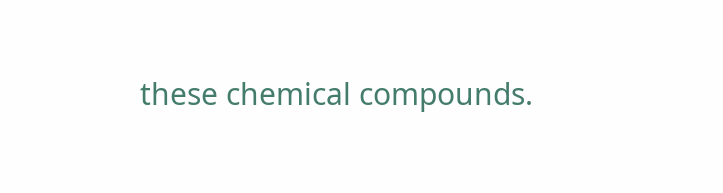these chemical compounds.